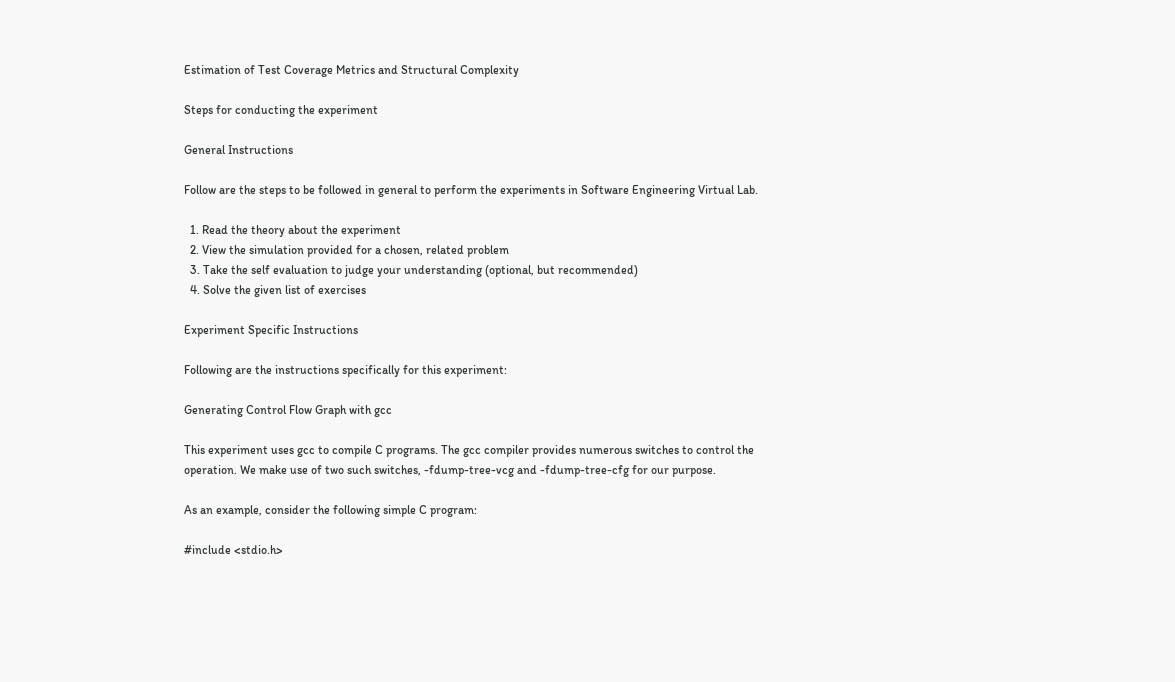Estimation of Test Coverage Metrics and Structural Complexity

Steps for conducting the experiment

General Instructions

Follow are the steps to be followed in general to perform the experiments in Software Engineering Virtual Lab.

  1. Read the theory about the experiment
  2. View the simulation provided for a chosen, related problem
  3. Take the self evaluation to judge your understanding (optional, but recommended)
  4. Solve the given list of exercises

Experiment Specific Instructions

Following are the instructions specifically for this experiment:

Generating Control Flow Graph with gcc

This experiment uses gcc to compile C programs. The gcc compiler provides numerous switches to control the operation. We make use of two such switches, -fdump-tree-vcg and -fdump-tree-cfg for our purpose.

As an example, consider the following simple C program:

#include <stdio.h>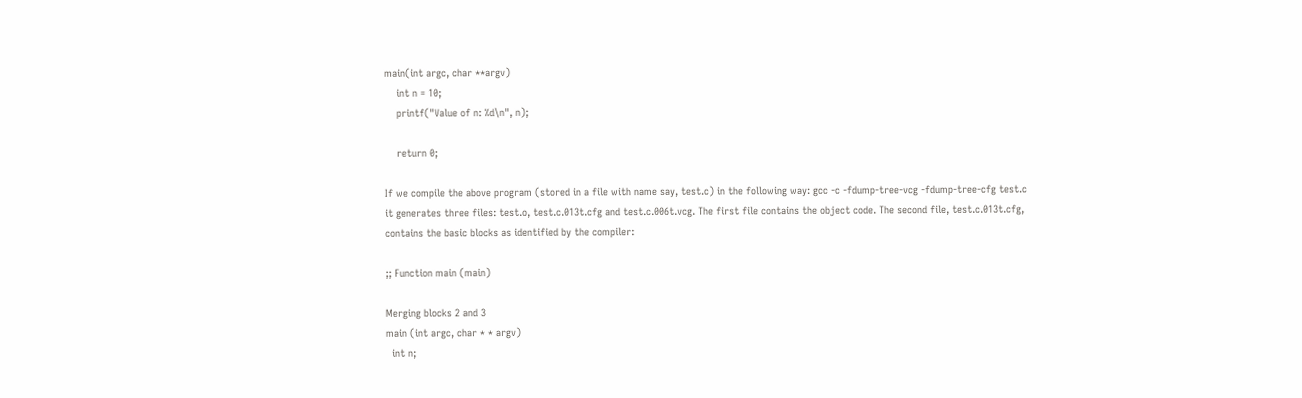main(int argc, char **argv)
    int n = 10;
    printf("Value of n: %d\n", n);

    return 0;

If we compile the above program (stored in a file with name say, test.c) in the following way: gcc -c -fdump-tree-vcg -fdump-tree-cfg test.c it generates three files: test.o, test.c.013t.cfg and test.c.006t.vcg. The first file contains the object code. The second file, test.c.013t.cfg, contains the basic blocks as identified by the compiler:

;; Function main (main)

Merging blocks 2 and 3
main (int argc, char * * argv)
  int n;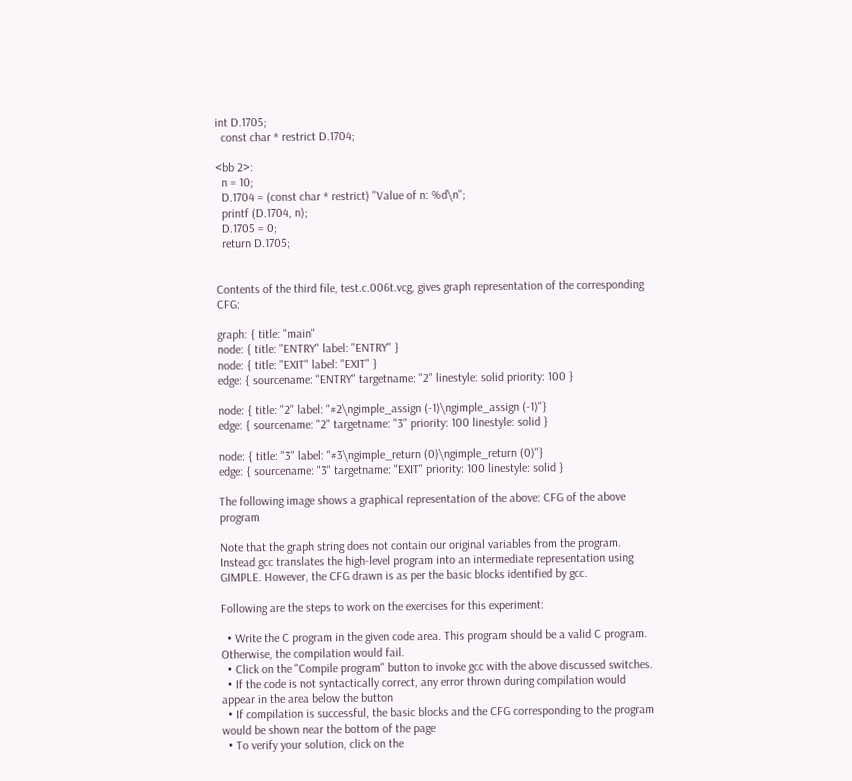int D.1705;
  const char * restrict D.1704;

<bb 2>:
  n = 10;
  D.1704 = (const char * restrict) "Value of n: %d\n";
  printf (D.1704, n);
  D.1705 = 0;
  return D.1705;


Contents of the third file, test.c.006t.vcg, gives graph representation of the corresponding CFG:

graph: { title: "main"
node: { title: "ENTRY" label: "ENTRY" }
node: { title: "EXIT" label: "EXIT" }
edge: { sourcename: "ENTRY" targetname: "2" linestyle: solid priority: 100 }

node: { title: "2" label: "#2\ngimple_assign (-1)\ngimple_assign (-1)"}
edge: { sourcename: "2" targetname: "3" priority: 100 linestyle: solid }

node: { title: "3" label: "#3\ngimple_return (0)\ngimple_return (0)"}
edge: { sourcename: "3" targetname: "EXIT" priority: 100 linestyle: solid }

The following image shows a graphical representation of the above: CFG of the above program

Note that the graph string does not contain our original variables from the program. Instead gcc translates the high-level program into an intermediate representation using GIMPLE. However, the CFG drawn is as per the basic blocks identified by gcc.

Following are the steps to work on the exercises for this experiment:

  • Write the C program in the given code area. This program should be a valid C program. Otherwise, the compilation would fail.
  • Click on the "Compile program" button to invoke gcc with the above discussed switches.
  • If the code is not syntactically correct, any error thrown during compilation would appear in the area below the button
  • If compilation is successful, the basic blocks and the CFG corresponding to the program would be shown near the bottom of the page
  • To verify your solution, click on the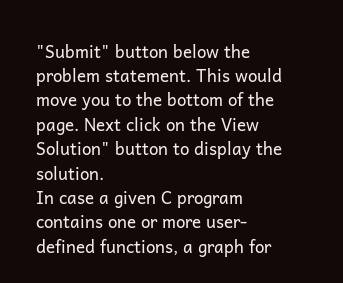"Submit" button below the problem statement. This would move you to the bottom of the page. Next click on the View Solution" button to display the solution.
In case a given C program contains one or more user-defined functions, a graph for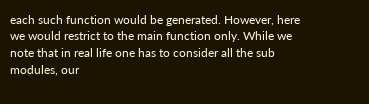each such function would be generated. However, here we would restrict to the main function only. While we note that in real life one has to consider all the sub modules, our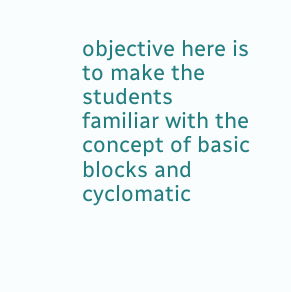objective here is to make the students familiar with the concept of basic blocks and cyclomatic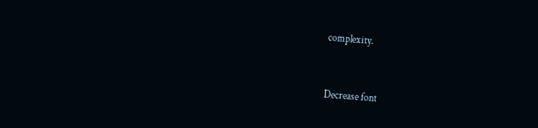complexity.


Decrease font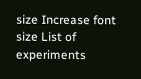size Increase font size List of experiments